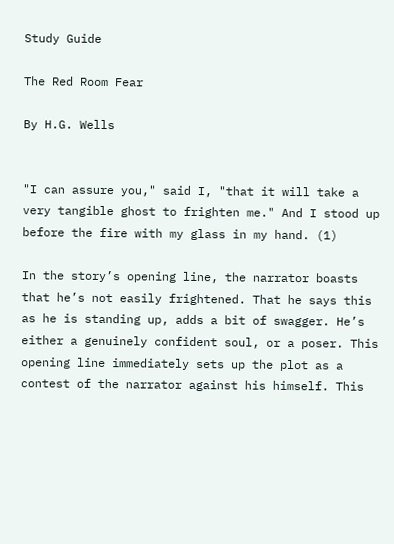Study Guide

The Red Room Fear

By H.G. Wells


"I can assure you," said I, "that it will take a very tangible ghost to frighten me." And I stood up before the fire with my glass in my hand. (1)

In the story’s opening line, the narrator boasts that he’s not easily frightened. That he says this as he is standing up, adds a bit of swagger. He’s either a genuinely confident soul, or a poser. This opening line immediately sets up the plot as a contest of the narrator against his himself. This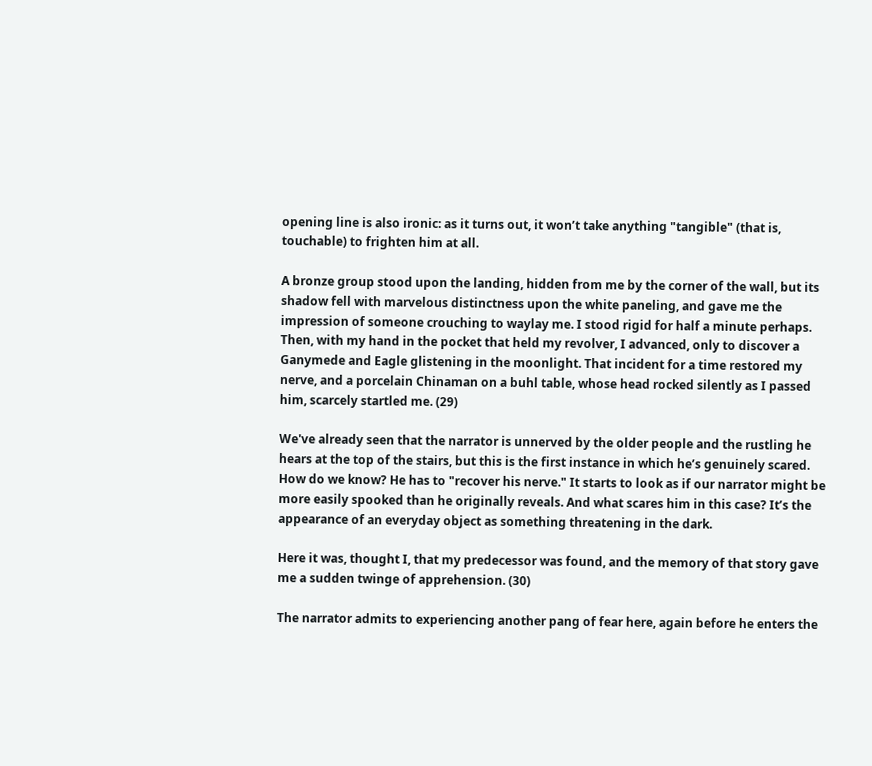opening line is also ironic: as it turns out, it won’t take anything "tangible" (that is, touchable) to frighten him at all.

A bronze group stood upon the landing, hidden from me by the corner of the wall, but its shadow fell with marvelous distinctness upon the white paneling, and gave me the impression of someone crouching to waylay me. I stood rigid for half a minute perhaps. Then, with my hand in the pocket that held my revolver, I advanced, only to discover a Ganymede and Eagle glistening in the moonlight. That incident for a time restored my nerve, and a porcelain Chinaman on a buhl table, whose head rocked silently as I passed him, scarcely startled me. (29)

We've already seen that the narrator is unnerved by the older people and the rustling he hears at the top of the stairs, but this is the first instance in which he’s genuinely scared. How do we know? He has to "recover his nerve." It starts to look as if our narrator might be more easily spooked than he originally reveals. And what scares him in this case? It’s the appearance of an everyday object as something threatening in the dark.

Here it was, thought I, that my predecessor was found, and the memory of that story gave me a sudden twinge of apprehension. (30)

The narrator admits to experiencing another pang of fear here, again before he enters the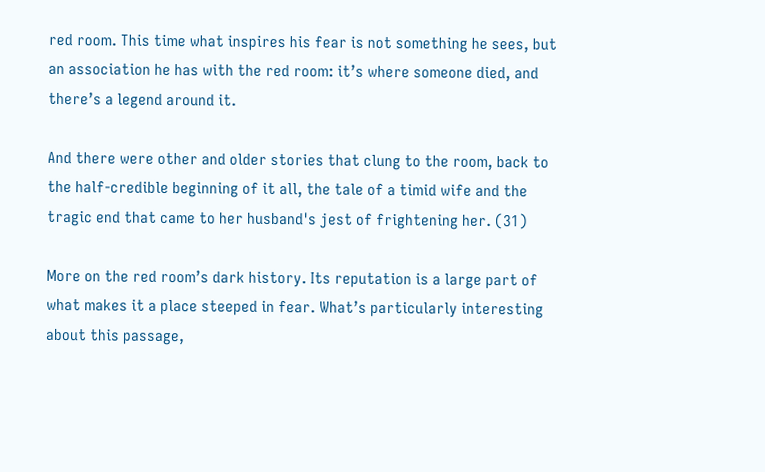red room. This time what inspires his fear is not something he sees, but an association he has with the red room: it’s where someone died, and there’s a legend around it.

And there were other and older stories that clung to the room, back to the half-credible beginning of it all, the tale of a timid wife and the tragic end that came to her husband's jest of frightening her. (31)

More on the red room’s dark history. Its reputation is a large part of what makes it a place steeped in fear. What’s particularly interesting about this passage,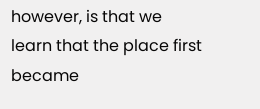however, is that we learn that the place first became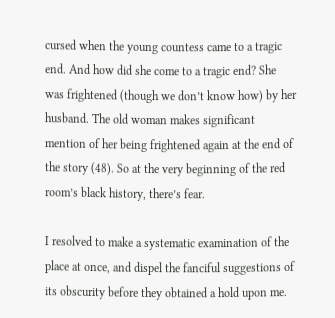cursed when the young countess came to a tragic end. And how did she come to a tragic end? She was frightened (though we don’t know how) by her husband. The old woman makes significant mention of her being frightened again at the end of the story (48). So at the very beginning of the red room’s black history, there’s fear.

I resolved to make a systematic examination of the place at once, and dispel the fanciful suggestions of its obscurity before they obtained a hold upon me.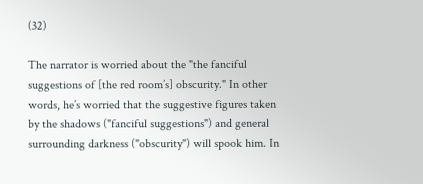(32)

The narrator is worried about the "the fanciful suggestions of [the red room’s] obscurity." In other words, he’s worried that the suggestive figures taken by the shadows ("fanciful suggestions") and general surrounding darkness ("obscurity") will spook him. In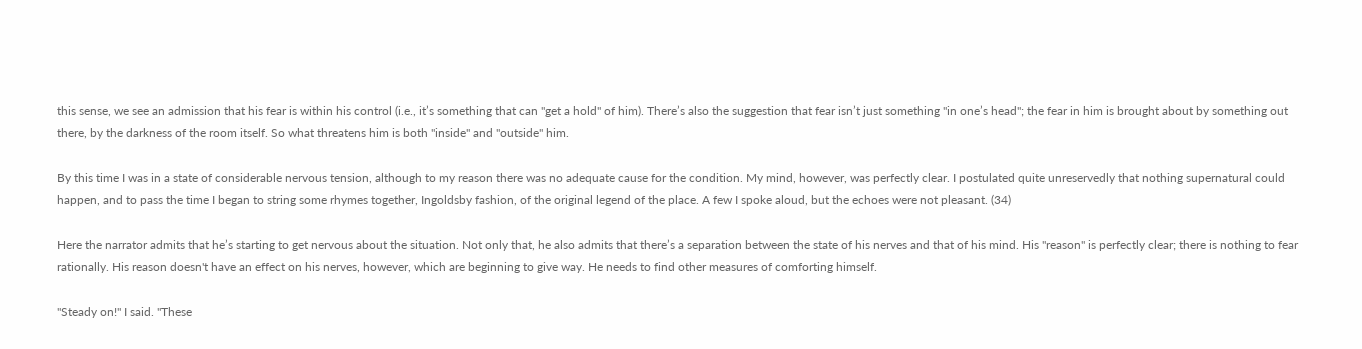this sense, we see an admission that his fear is within his control (i.e., it’s something that can "get a hold" of him). There’s also the suggestion that fear isn’t just something "in one’s head"; the fear in him is brought about by something out there, by the darkness of the room itself. So what threatens him is both "inside" and "outside" him.

By this time I was in a state of considerable nervous tension, although to my reason there was no adequate cause for the condition. My mind, however, was perfectly clear. I postulated quite unreservedly that nothing supernatural could happen, and to pass the time I began to string some rhymes together, Ingoldsby fashion, of the original legend of the place. A few I spoke aloud, but the echoes were not pleasant. (34)

Here the narrator admits that he’s starting to get nervous about the situation. Not only that, he also admits that there’s a separation between the state of his nerves and that of his mind. His "reason" is perfectly clear; there is nothing to fear rationally. His reason doesn't have an effect on his nerves, however, which are beginning to give way. He needs to find other measures of comforting himself.

"Steady on!" I said. "These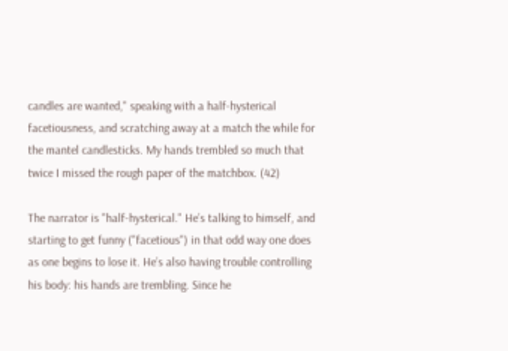candles are wanted," speaking with a half-hysterical facetiousness, and scratching away at a match the while for the mantel candlesticks. My hands trembled so much that twice I missed the rough paper of the matchbox. (42)

The narrator is "half-hysterical." He’s talking to himself, and starting to get funny ("facetious") in that odd way one does as one begins to lose it. He’s also having trouble controlling his body: his hands are trembling. Since he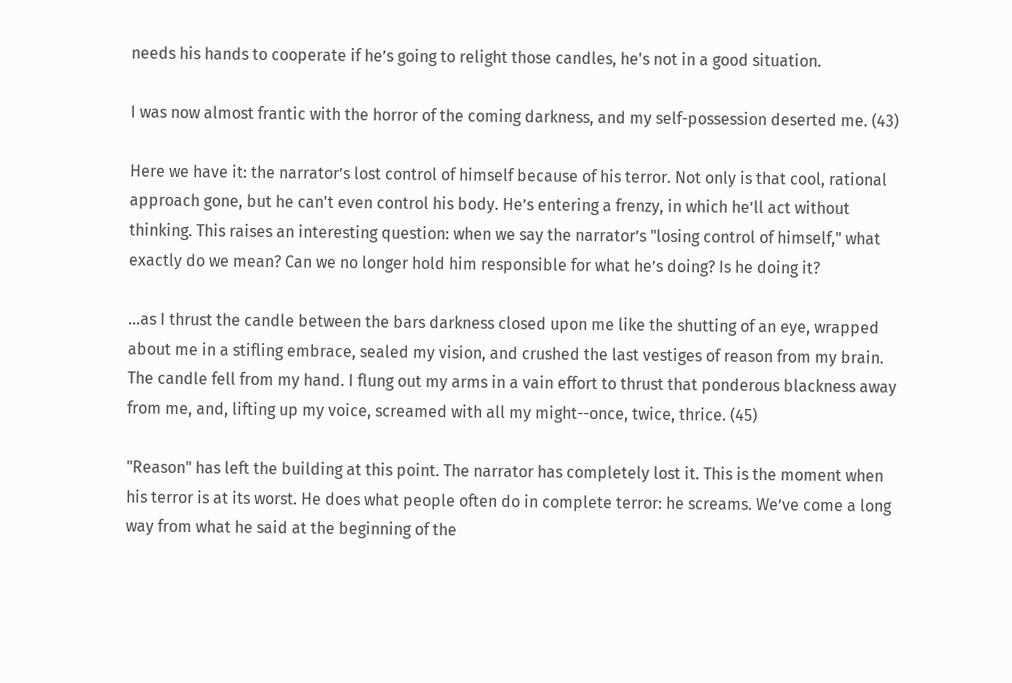needs his hands to cooperate if he’s going to relight those candles, he's not in a good situation.

I was now almost frantic with the horror of the coming darkness, and my self-possession deserted me. (43)

Here we have it: the narrator’s lost control of himself because of his terror. Not only is that cool, rational approach gone, but he can't even control his body. He’s entering a frenzy, in which he’ll act without thinking. This raises an interesting question: when we say the narrator’s "losing control of himself," what exactly do we mean? Can we no longer hold him responsible for what he’s doing? Is he doing it?

…as I thrust the candle between the bars darkness closed upon me like the shutting of an eye, wrapped about me in a stifling embrace, sealed my vision, and crushed the last vestiges of reason from my brain. The candle fell from my hand. I flung out my arms in a vain effort to thrust that ponderous blackness away from me, and, lifting up my voice, screamed with all my might--once, twice, thrice. (45)

"Reason" has left the building at this point. The narrator has completely lost it. This is the moment when his terror is at its worst. He does what people often do in complete terror: he screams. We’ve come a long way from what he said at the beginning of the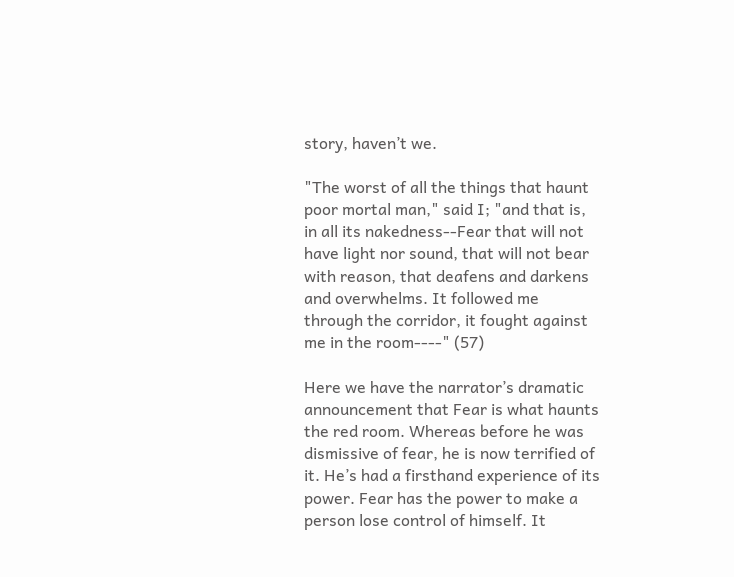story, haven’t we.

"The worst of all the things that haunt poor mortal man," said I; "and that is, in all its nakedness--Fear that will not have light nor sound, that will not bear with reason, that deafens and darkens and overwhelms. It followed me through the corridor, it fought against me in the room----" (57)

Here we have the narrator’s dramatic announcement that Fear is what haunts the red room. Whereas before he was dismissive of fear, he is now terrified of it. He’s had a firsthand experience of its power. Fear has the power to make a person lose control of himself. It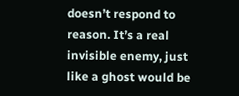doesn’t respond to reason. It’s a real invisible enemy, just like a ghost would be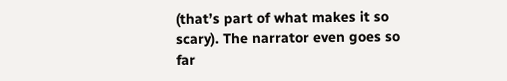(that’s part of what makes it so scary). The narrator even goes so far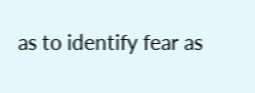as to identify fear as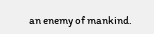an enemy of mankind.